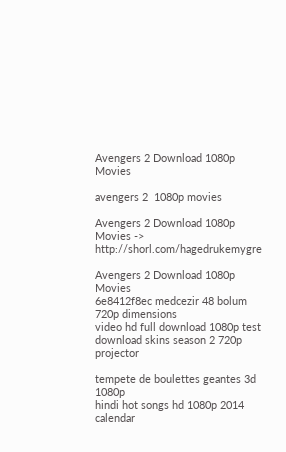Avengers 2 Download 1080p Movies

avengers 2  1080p movies

Avengers 2 Download 1080p Movies -> http://shorl.com/hagedrukemygre

Avengers 2 Download 1080p Movies
6e8412f8ec medcezir 48 bolum 720p dimensions
video hd full download 1080p test
download skins season 2 720p projector

tempete de boulettes geantes 3d 1080p
hindi hot songs hd 1080p 2014 calendar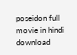poseidon full movie in hindi download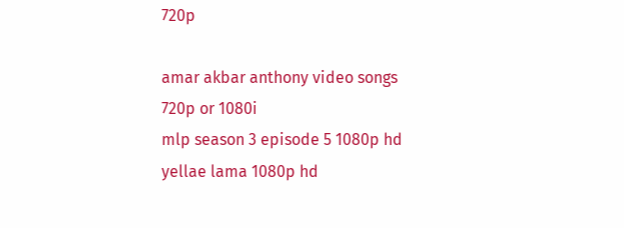720p

amar akbar anthony video songs 720p or 1080i
mlp season 3 episode 5 1080p hd
yellae lama 1080p hd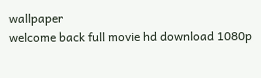wallpaper
welcome back full movie hd download 1080p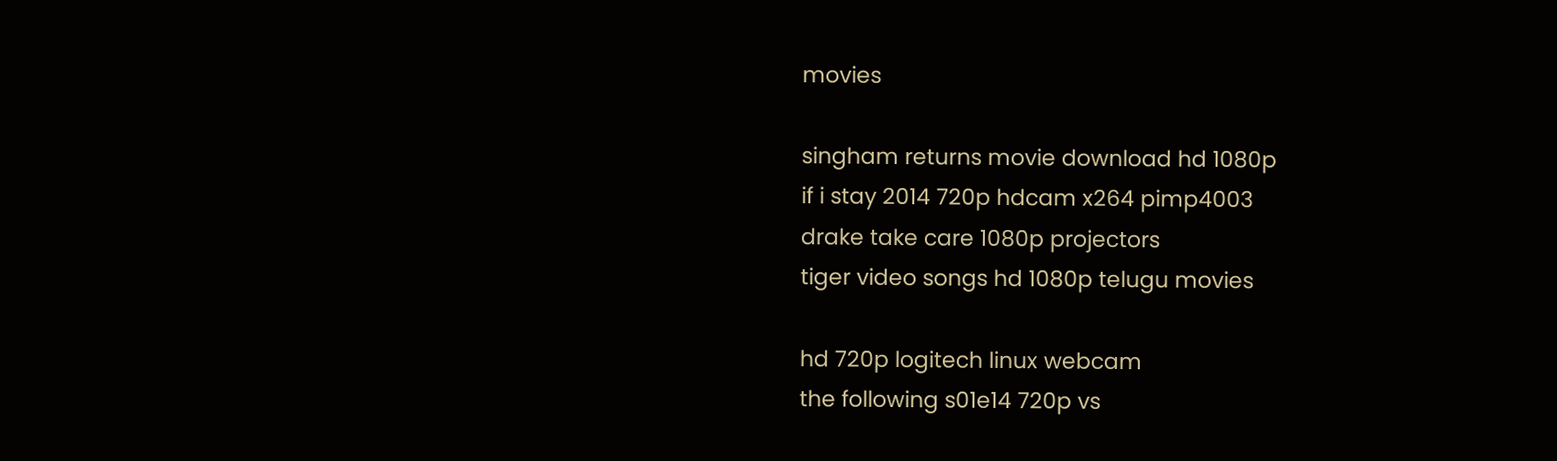movies

singham returns movie download hd 1080p
if i stay 2014 720p hdcam x264 pimp4003
drake take care 1080p projectors
tiger video songs hd 1080p telugu movies

hd 720p logitech linux webcam
the following s01e14 720p vs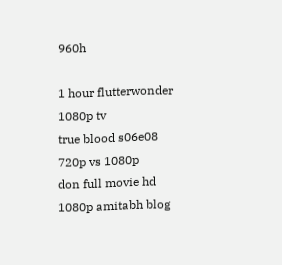960h

1 hour flutterwonder 1080p tv
true blood s06e08 720p vs 1080p
don full movie hd 1080p amitabh blog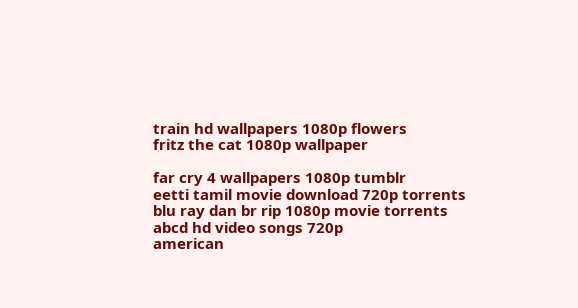train hd wallpapers 1080p flowers
fritz the cat 1080p wallpaper

far cry 4 wallpapers 1080p tumblr
eetti tamil movie download 720p torrents
blu ray dan br rip 1080p movie torrents
abcd hd video songs 720p
american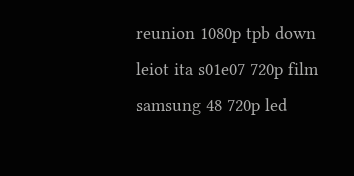reunion 1080p tpb down
leiot ita s01e07 720p film
samsung 48 720p led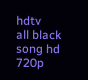hdtv
all black song hd 720p